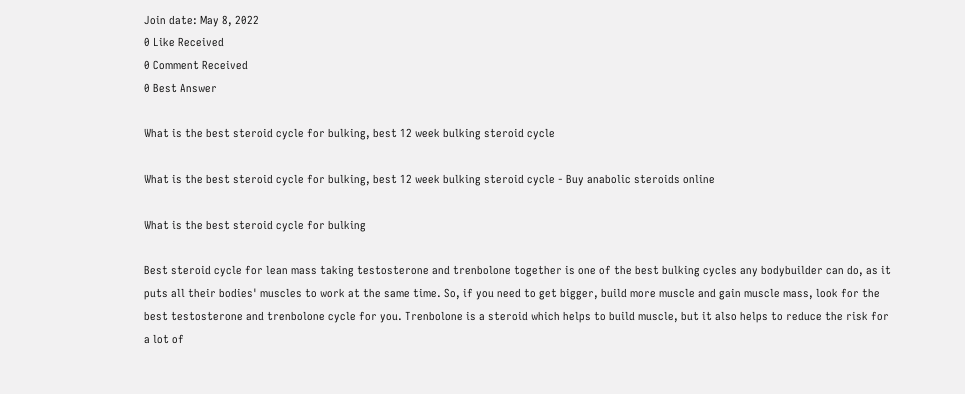Join date: May 8, 2022
0 Like Received
0 Comment Received
0 Best Answer

What is the best steroid cycle for bulking, best 12 week bulking steroid cycle

What is the best steroid cycle for bulking, best 12 week bulking steroid cycle - Buy anabolic steroids online

What is the best steroid cycle for bulking

Best steroid cycle for lean mass taking testosterone and trenbolone together is one of the best bulking cycles any bodybuilder can do, as it puts all their bodies' muscles to work at the same time. So, if you need to get bigger, build more muscle and gain muscle mass, look for the best testosterone and trenbolone cycle for you. Trenbolone is a steroid which helps to build muscle, but it also helps to reduce the risk for a lot of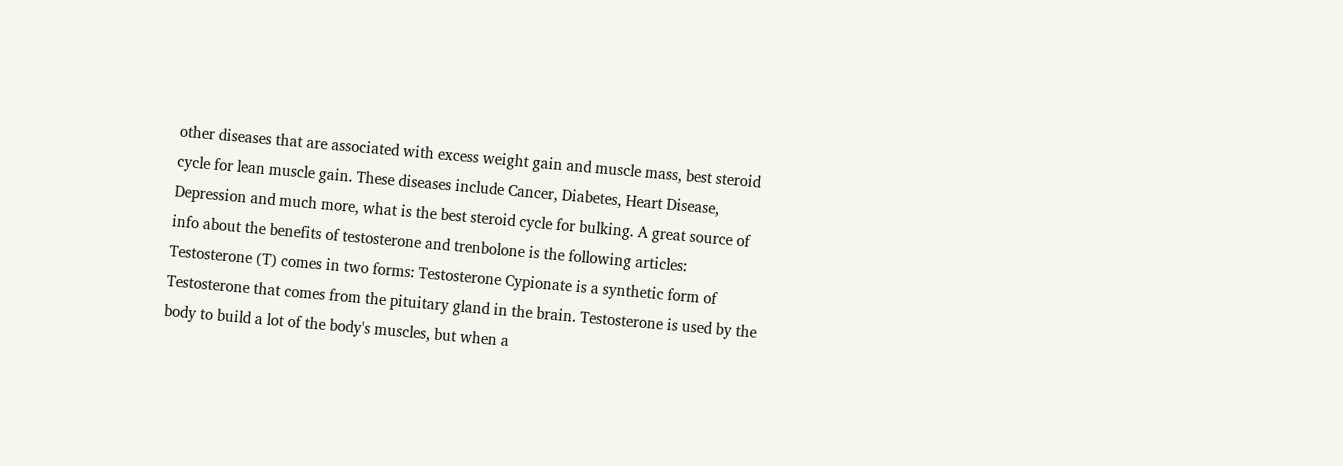other diseases that are associated with excess weight gain and muscle mass, best steroid cycle for lean muscle gain. These diseases include Cancer, Diabetes, Heart Disease, Depression and much more, what is the best steroid cycle for bulking. A great source of info about the benefits of testosterone and trenbolone is the following articles: Testosterone (T) comes in two forms: Testosterone Cypionate is a synthetic form of Testosterone that comes from the pituitary gland in the brain. Testosterone is used by the body to build a lot of the body's muscles, but when a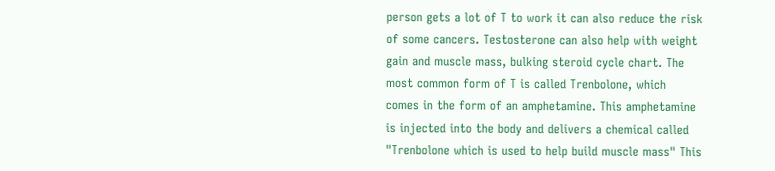person gets a lot of T to work it can also reduce the risk of some cancers. Testosterone can also help with weight gain and muscle mass, bulking steroid cycle chart. The most common form of T is called Trenbolone, which comes in the form of an amphetamine. This amphetamine is injected into the body and delivers a chemical called "Trenbolone which is used to help build muscle mass" This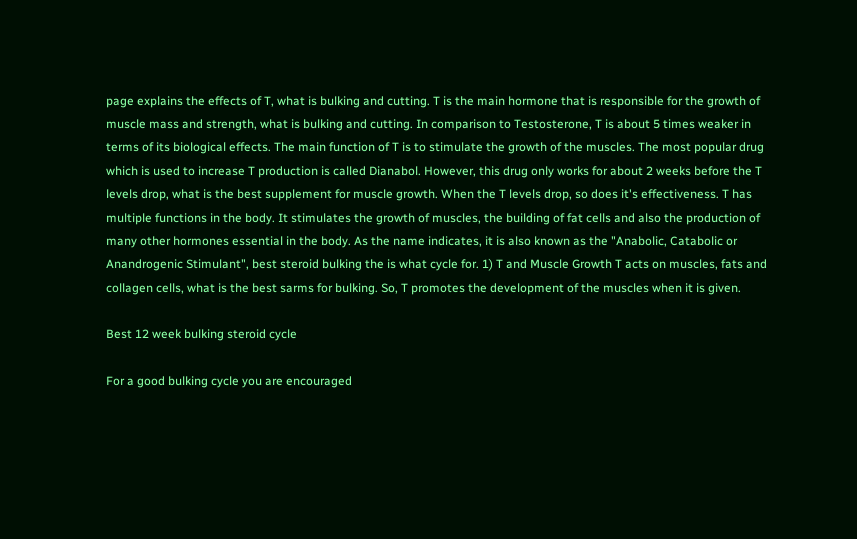page explains the effects of T, what is bulking and cutting. T is the main hormone that is responsible for the growth of muscle mass and strength, what is bulking and cutting. In comparison to Testosterone, T is about 5 times weaker in terms of its biological effects. The main function of T is to stimulate the growth of the muscles. The most popular drug which is used to increase T production is called Dianabol. However, this drug only works for about 2 weeks before the T levels drop, what is the best supplement for muscle growth. When the T levels drop, so does it's effectiveness. T has multiple functions in the body. It stimulates the growth of muscles, the building of fat cells and also the production of many other hormones essential in the body. As the name indicates, it is also known as the "Anabolic, Catabolic or Anandrogenic Stimulant", best steroid bulking the is what cycle for. 1) T and Muscle Growth T acts on muscles, fats and collagen cells, what is the best sarms for bulking. So, T promotes the development of the muscles when it is given.

Best 12 week bulking steroid cycle

For a good bulking cycle you are encouraged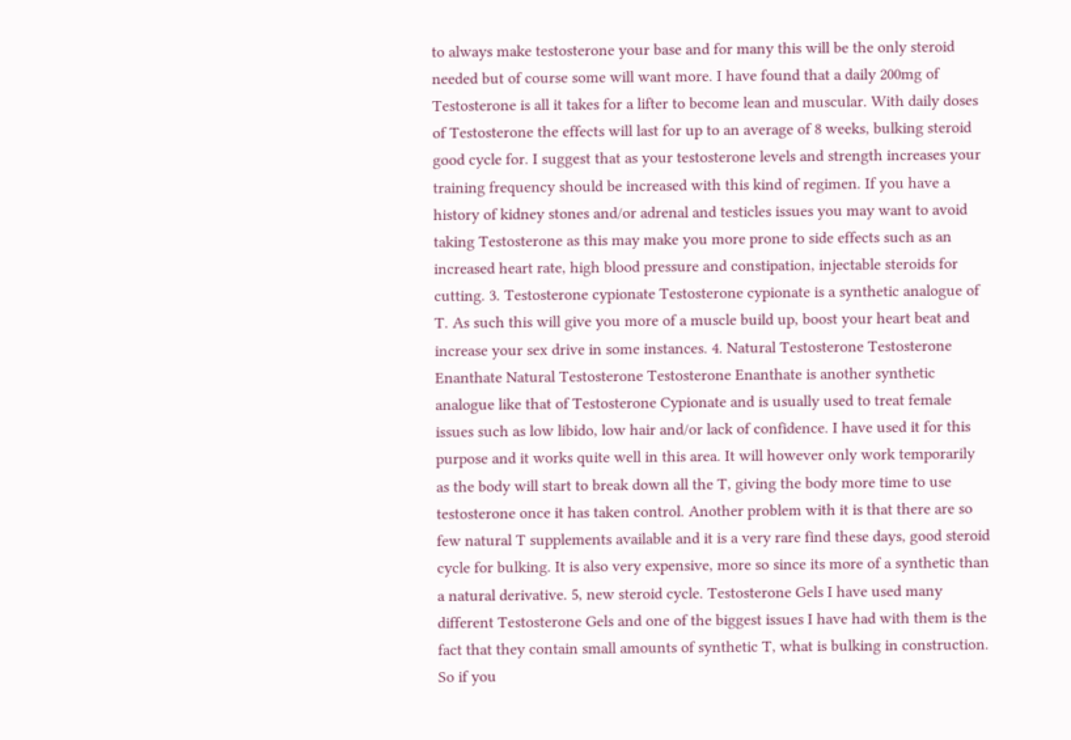to always make testosterone your base and for many this will be the only steroid needed but of course some will want more. I have found that a daily 200mg of Testosterone is all it takes for a lifter to become lean and muscular. With daily doses of Testosterone the effects will last for up to an average of 8 weeks, bulking steroid good cycle for. I suggest that as your testosterone levels and strength increases your training frequency should be increased with this kind of regimen. If you have a history of kidney stones and/or adrenal and testicles issues you may want to avoid taking Testosterone as this may make you more prone to side effects such as an increased heart rate, high blood pressure and constipation, injectable steroids for cutting. 3. Testosterone cypionate Testosterone cypionate is a synthetic analogue of T. As such this will give you more of a muscle build up, boost your heart beat and increase your sex drive in some instances. 4. Natural Testosterone Testosterone Enanthate Natural Testosterone Testosterone Enanthate is another synthetic analogue like that of Testosterone Cypionate and is usually used to treat female issues such as low libido, low hair and/or lack of confidence. I have used it for this purpose and it works quite well in this area. It will however only work temporarily as the body will start to break down all the T, giving the body more time to use testosterone once it has taken control. Another problem with it is that there are so few natural T supplements available and it is a very rare find these days, good steroid cycle for bulking. It is also very expensive, more so since its more of a synthetic than a natural derivative. 5, new steroid cycle. Testosterone Gels I have used many different Testosterone Gels and one of the biggest issues I have had with them is the fact that they contain small amounts of synthetic T, what is bulking in construction. So if you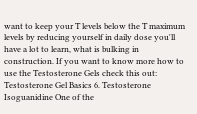want to keep your T levels below the T maximum levels by reducing yourself in daily dose you'll have a lot to learn, what is bulking in construction. If you want to know more how to use the Testosterone Gels check this out: Testosterone Gel Basics 6. Testosterone Isoguanidine One of the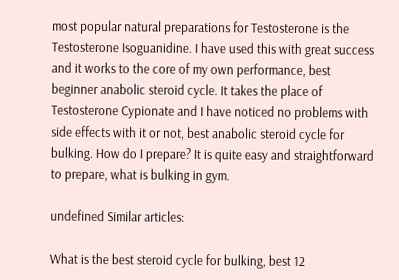most popular natural preparations for Testosterone is the Testosterone Isoguanidine. I have used this with great success and it works to the core of my own performance, best beginner anabolic steroid cycle. It takes the place of Testosterone Cypionate and I have noticed no problems with side effects with it or not, best anabolic steroid cycle for bulking. How do I prepare? It is quite easy and straightforward to prepare, what is bulking in gym.

undefined Similar articles:

What is the best steroid cycle for bulking, best 12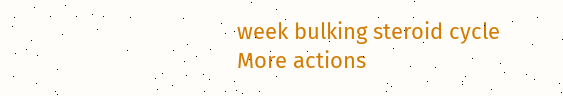week bulking steroid cycle
More actions